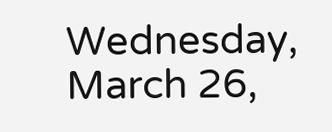Wednesday, March 26,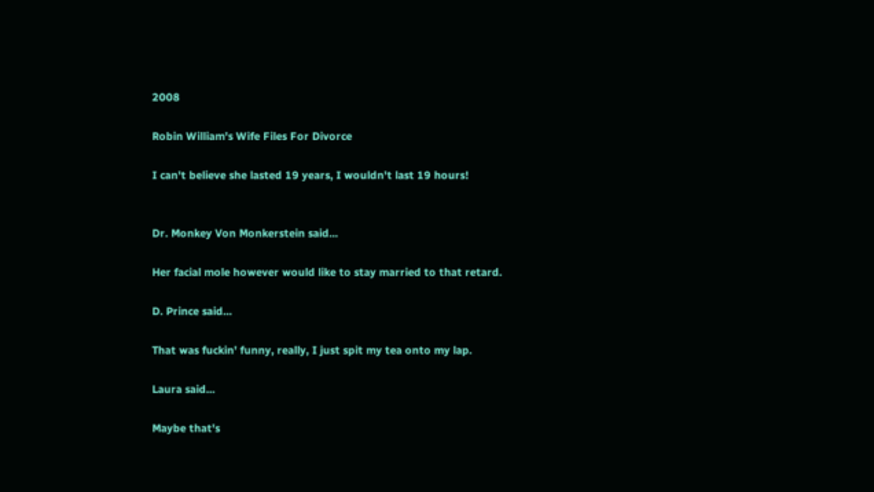2008

Robin William's Wife Files For Divorce

I can't believe she lasted 19 years, I wouldn't last 19 hours!


Dr. Monkey Von Monkerstein said...

Her facial mole however would like to stay married to that retard.

D. Prince said...

That was fuckin' funny, really, I just spit my tea onto my lap.

Laura said...

Maybe that's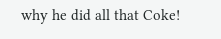why he did all that Coke!